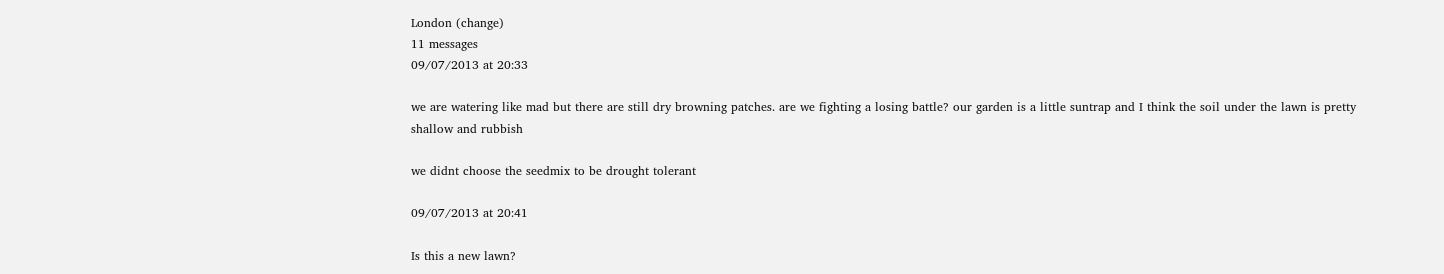London (change)
11 messages
09/07/2013 at 20:33

we are watering like mad but there are still dry browning patches. are we fighting a losing battle? our garden is a little suntrap and I think the soil under the lawn is pretty shallow and rubbish

we didnt choose the seedmix to be drought tolerant

09/07/2013 at 20:41

Is this a new lawn?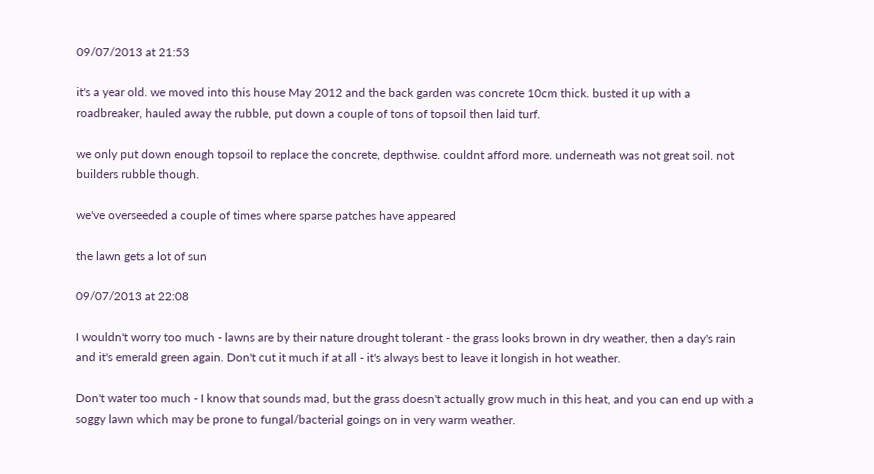09/07/2013 at 21:53

it's a year old. we moved into this house May 2012 and the back garden was concrete 10cm thick. busted it up with a roadbreaker, hauled away the rubble, put down a couple of tons of topsoil then laid turf.

we only put down enough topsoil to replace the concrete, depthwise. couldnt afford more. underneath was not great soil. not builders rubble though.

we've overseeded a couple of times where sparse patches have appeared

the lawn gets a lot of sun

09/07/2013 at 22:08

I wouldn't worry too much - lawns are by their nature drought tolerant - the grass looks brown in dry weather, then a day's rain and it's emerald green again. Don't cut it much if at all - it's always best to leave it longish in hot weather.

Don't water too much - I know that sounds mad, but the grass doesn't actually grow much in this heat, and you can end up with a soggy lawn which may be prone to fungal/bacterial goings on in very warm weather.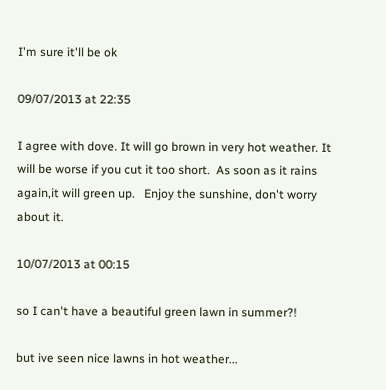I'm sure it'll be ok

09/07/2013 at 22:35

I agree with dove. It will go brown in very hot weather. It will be worse if you cut it too short.  As soon as it rains again,it will green up.   Enjoy the sunshine, don't worry about it.

10/07/2013 at 00:15

so I can't have a beautiful green lawn in summer?!

but ive seen nice lawns in hot weather...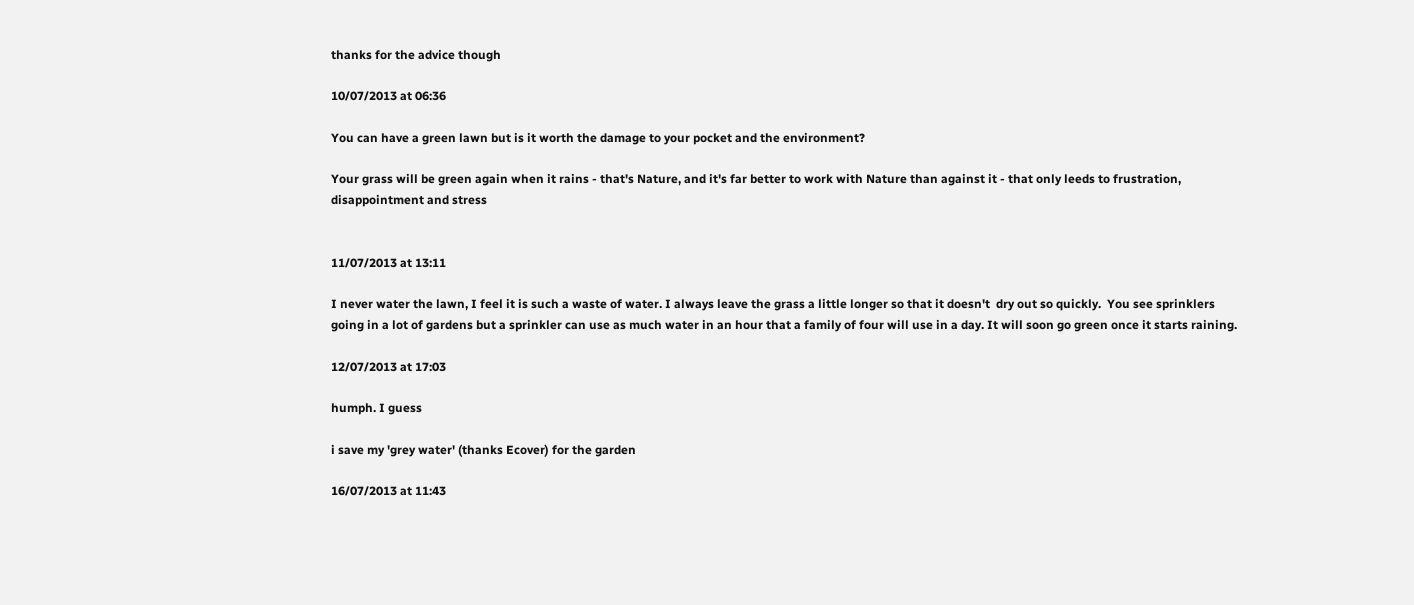thanks for the advice though

10/07/2013 at 06:36

You can have a green lawn but is it worth the damage to your pocket and the environment?

Your grass will be green again when it rains - that's Nature, and it's far better to work with Nature than against it - that only leeds to frustration, disappointment and stress


11/07/2013 at 13:11

I never water the lawn, I feel it is such a waste of water. I always leave the grass a little longer so that it doesn't  dry out so quickly.  You see sprinklers going in a lot of gardens but a sprinkler can use as much water in an hour that a family of four will use in a day. It will soon go green once it starts raining.

12/07/2013 at 17:03

humph. I guess

i save my 'grey water' (thanks Ecover) for the garden

16/07/2013 at 11:43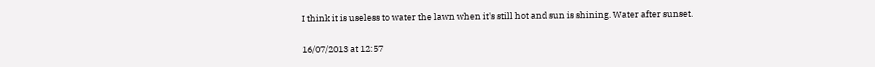I think it is useless to water the lawn when it's still hot and sun is shining. Water after sunset.

16/07/2013 at 12:57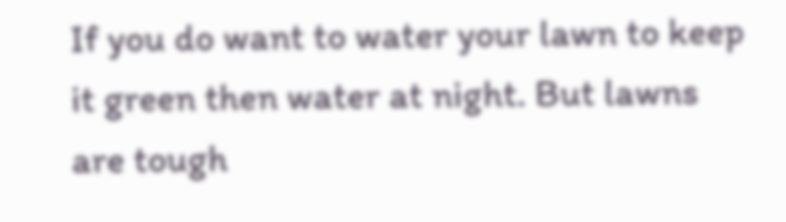If you do want to water your lawn to keep it green then water at night. But lawns are tough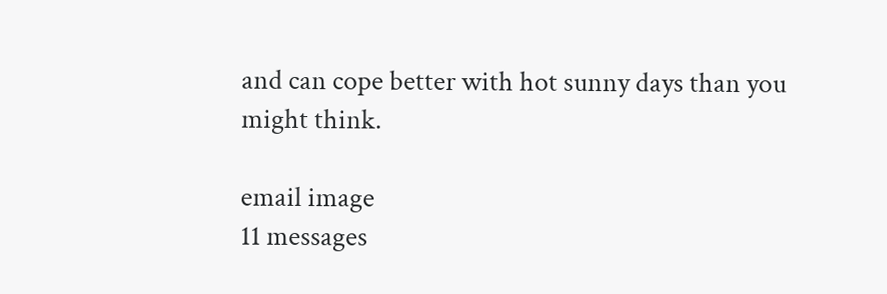and can cope better with hot sunny days than you might think.

email image
11 messages